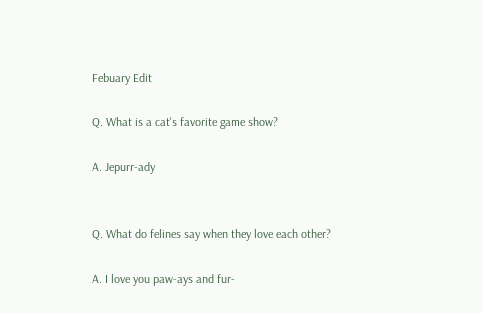Febuary Edit

Q. What is a cat's favorite game show?

A. Jepurr-ady


Q. What do felines say when they love each other?

A. I love you paw-ays and fur-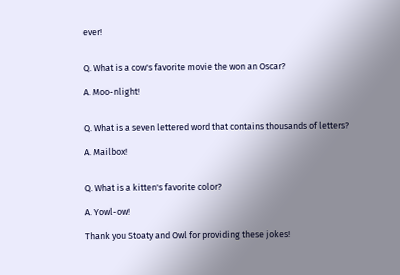ever!


Q. What is a cow's favorite movie the won an Oscar?

A. Moo-nlight!


Q. What is a seven lettered word that contains thousands of letters?

A. Mailbox!


Q. What is a kitten's favorite color?

A. Yowl-ow!

Thank you Stoaty and Owl for providing these jokes!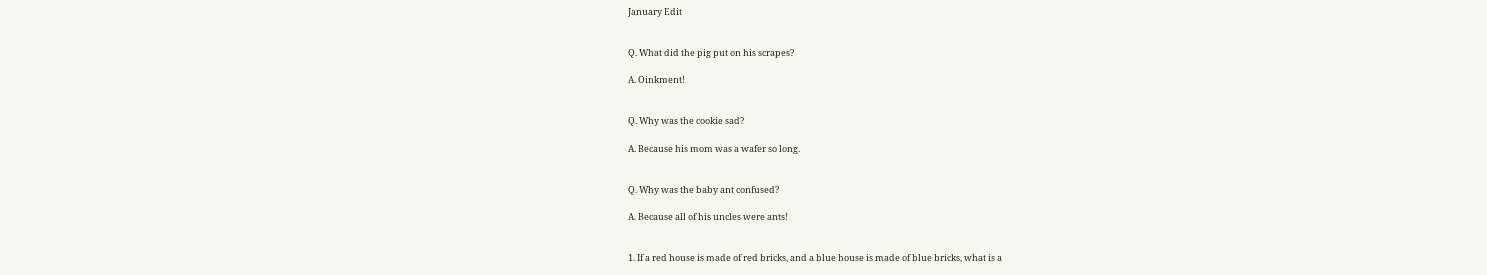January Edit


Q. What did the pig put on his scrapes?

A. Oinkment!


Q. Why was the cookie sad?

A. Because his mom was a wafer so long.


Q. Why was the baby ant confused?

A. Because all of his uncles were ants!


1. If a red house is made of red bricks, and a blue house is made of blue bricks, what is a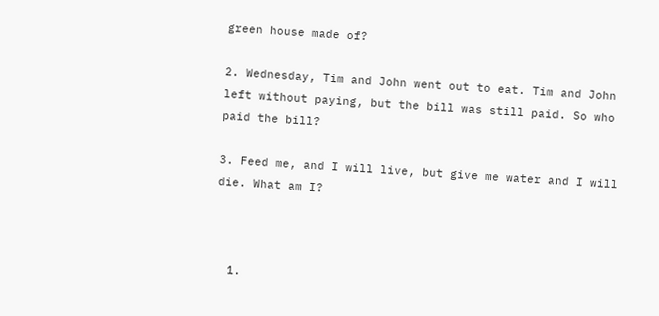green house made of?

2. Wednesday, Tim and John went out to eat. Tim and John left without paying, but the bill was still paid. So who paid the bill?

3. Feed me, and I will live, but give me water and I will die. What am I?



  1.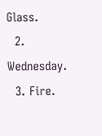Glass.
  2. Wednesday.
  3. Fire.